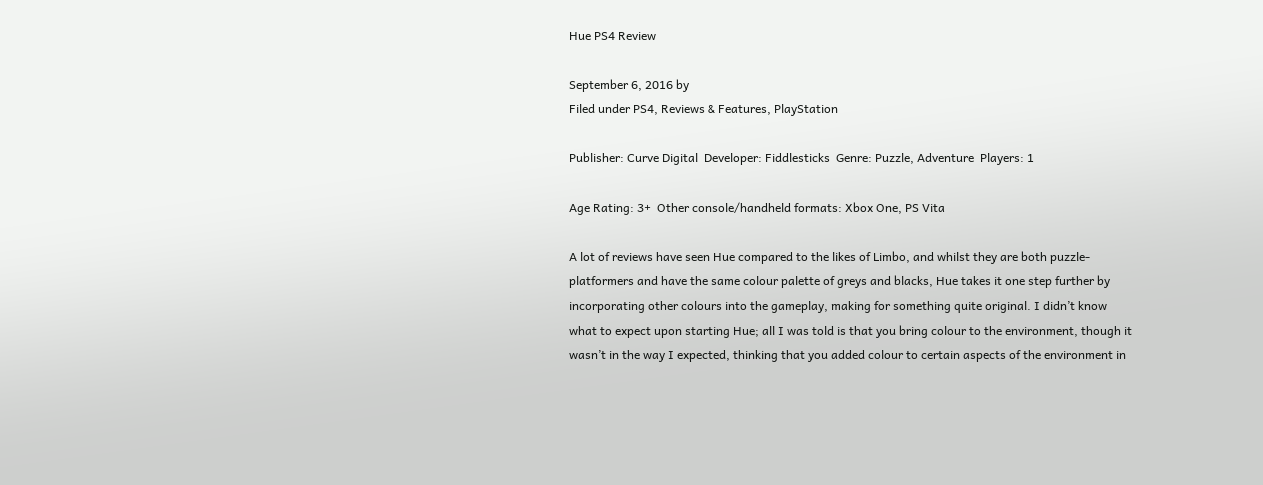Hue PS4 Review

September 6, 2016 by
Filed under PS4, Reviews & Features, PlayStation

Publisher: Curve Digital  Developer: Fiddlesticks  Genre: Puzzle, Adventure  Players: 1

Age Rating: 3+  Other console/handheld formats: Xbox One, PS Vita

A lot of reviews have seen Hue compared to the likes of Limbo, and whilst they are both puzzle-platformers and have the same colour palette of greys and blacks, Hue takes it one step further by incorporating other colours into the gameplay, making for something quite original. I didn’t know what to expect upon starting Hue; all I was told is that you bring colour to the environment, though it wasn’t in the way I expected, thinking that you added colour to certain aspects of the environment in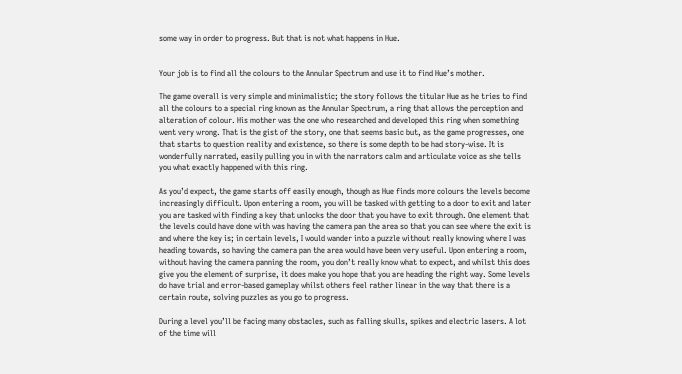some way in order to progress. But that is not what happens in Hue.


Your job is to find all the colours to the Annular Spectrum and use it to find Hue’s mother.

The game overall is very simple and minimalistic; the story follows the titular Hue as he tries to find all the colours to a special ring known as the Annular Spectrum, a ring that allows the perception and alteration of colour. His mother was the one who researched and developed this ring when something went very wrong. That is the gist of the story, one that seems basic but, as the game progresses, one that starts to question reality and existence, so there is some depth to be had story-wise. It is wonderfully narrated, easily pulling you in with the narrators calm and articulate voice as she tells you what exactly happened with this ring.

As you’d expect, the game starts off easily enough, though as Hue finds more colours the levels become increasingly difficult. Upon entering a room, you will be tasked with getting to a door to exit and later you are tasked with finding a key that unlocks the door that you have to exit through. One element that the levels could have done with was having the camera pan the area so that you can see where the exit is and where the key is; in certain levels, I would wander into a puzzle without really knowing where I was heading towards, so having the camera pan the area would have been very useful. Upon entering a room, without having the camera panning the room, you don’t really know what to expect, and whilst this does give you the element of surprise, it does make you hope that you are heading the right way. Some levels do have trial and error-based gameplay whilst others feel rather linear in the way that there is a certain route, solving puzzles as you go to progress.

During a level you’ll be facing many obstacles, such as falling skulls, spikes and electric lasers. A lot of the time will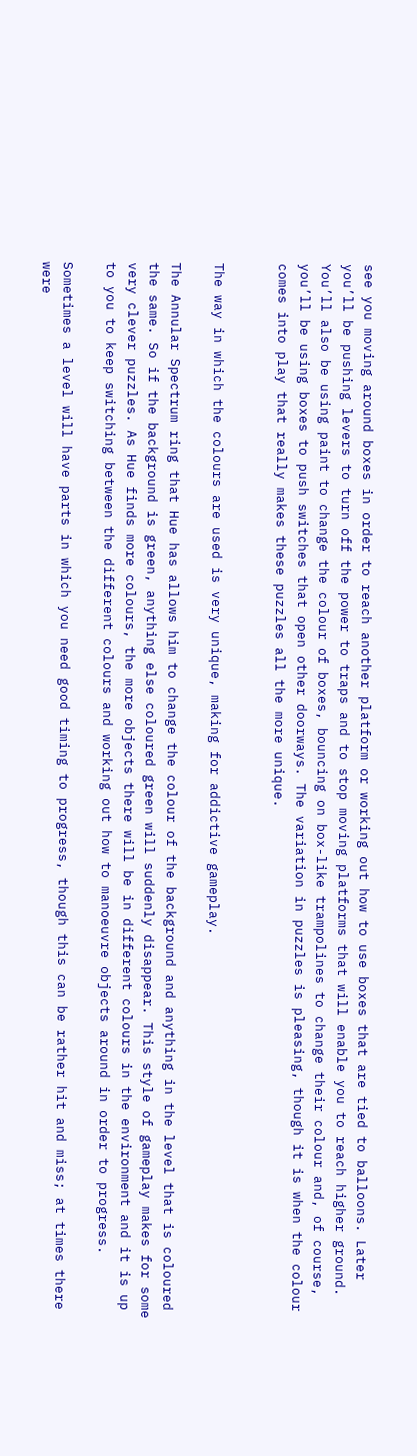see you moving around boxes in order to reach another platform or working out how to use boxes that are tied to balloons. Later you’ll be pushing levers to turn off the power to traps and to stop moving platforms that will enable you to reach higher ground. You’ll also be using paint to change the colour of boxes, bouncing on box-like trampolines to change their colour and, of course, you’ll be using boxes to push switches that open other doorways. The variation in puzzles is pleasing, though it is when the colour comes into play that really makes these puzzles all the more unique.


The way in which the colours are used is very unique, making for addictive gameplay.

The Annular Spectrum ring that Hue has allows him to change the colour of the background and anything in the level that is coloured the same. So if the background is green, anything else coloured green will suddenly disappear. This style of gameplay makes for some very clever puzzles. As Hue finds more colours, the more objects there will be in different colours in the environment and it is up to you to keep switching between the different colours and working out how to manoeuvre objects around in order to progress.

Sometimes a level will have parts in which you need good timing to progress, though this can be rather hit and miss; at times there were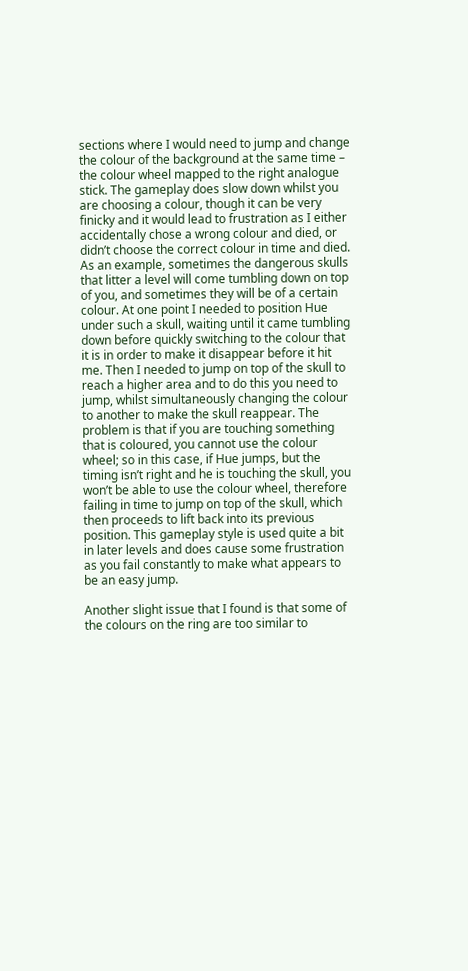sections where I would need to jump and change the colour of the background at the same time – the colour wheel mapped to the right analogue stick. The gameplay does slow down whilst you are choosing a colour, though it can be very finicky and it would lead to frustration as I either accidentally chose a wrong colour and died, or didn’t choose the correct colour in time and died. As an example, sometimes the dangerous skulls that litter a level will come tumbling down on top of you, and sometimes they will be of a certain colour. At one point I needed to position Hue under such a skull, waiting until it came tumbling down before quickly switching to the colour that it is in order to make it disappear before it hit me. Then I needed to jump on top of the skull to reach a higher area and to do this you need to jump, whilst simultaneously changing the colour to another to make the skull reappear. The problem is that if you are touching something that is coloured, you cannot use the colour wheel; so in this case, if Hue jumps, but the timing isn’t right and he is touching the skull, you won’t be able to use the colour wheel, therefore failing in time to jump on top of the skull, which then proceeds to lift back into its previous position. This gameplay style is used quite a bit in later levels and does cause some frustration as you fail constantly to make what appears to be an easy jump.

Another slight issue that I found is that some of the colours on the ring are too similar to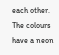each other. The colours have a neon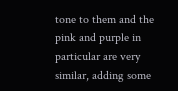tone to them and the pink and purple in particular are very similar, adding some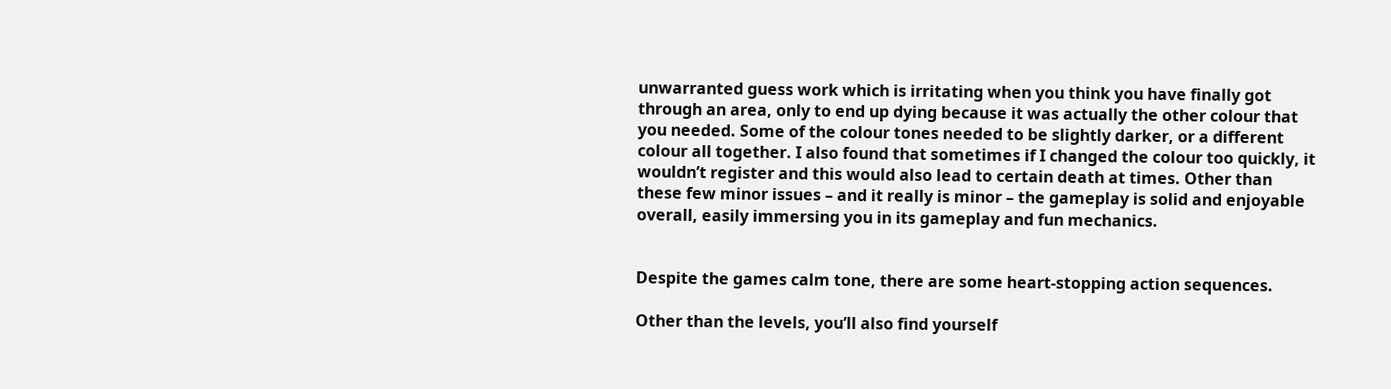unwarranted guess work which is irritating when you think you have finally got through an area, only to end up dying because it was actually the other colour that you needed. Some of the colour tones needed to be slightly darker, or a different colour all together. I also found that sometimes if I changed the colour too quickly, it wouldn’t register and this would also lead to certain death at times. Other than these few minor issues – and it really is minor – the gameplay is solid and enjoyable overall, easily immersing you in its gameplay and fun mechanics.


Despite the games calm tone, there are some heart-stopping action sequences.

Other than the levels, you’ll also find yourself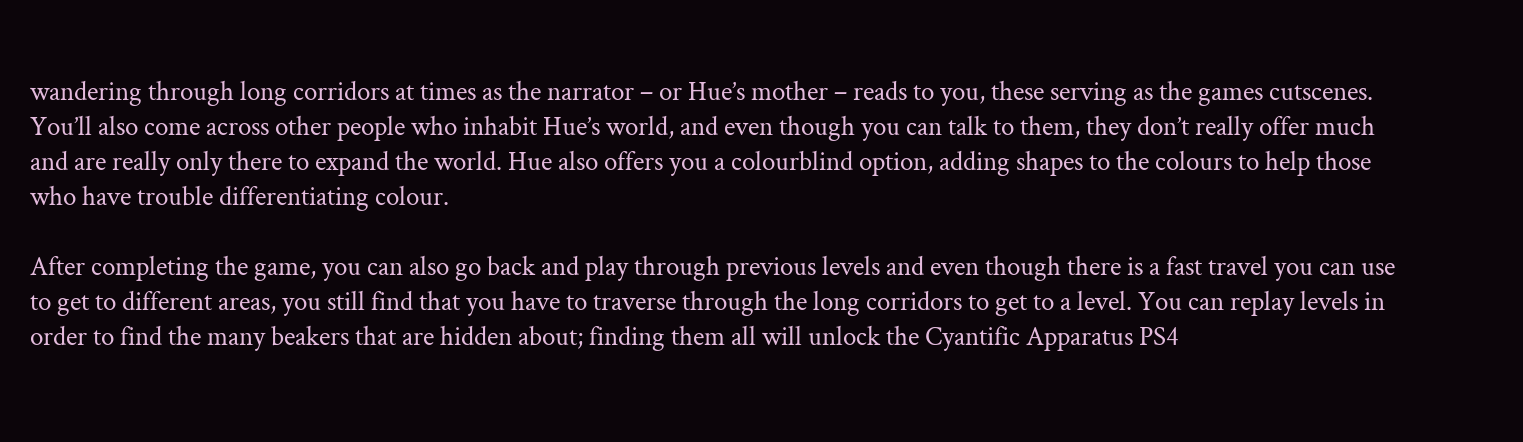wandering through long corridors at times as the narrator – or Hue’s mother – reads to you, these serving as the games cutscenes. You’ll also come across other people who inhabit Hue’s world, and even though you can talk to them, they don’t really offer much and are really only there to expand the world. Hue also offers you a colourblind option, adding shapes to the colours to help those who have trouble differentiating colour.

After completing the game, you can also go back and play through previous levels and even though there is a fast travel you can use to get to different areas, you still find that you have to traverse through the long corridors to get to a level. You can replay levels in order to find the many beakers that are hidden about; finding them all will unlock the Cyantific Apparatus PS4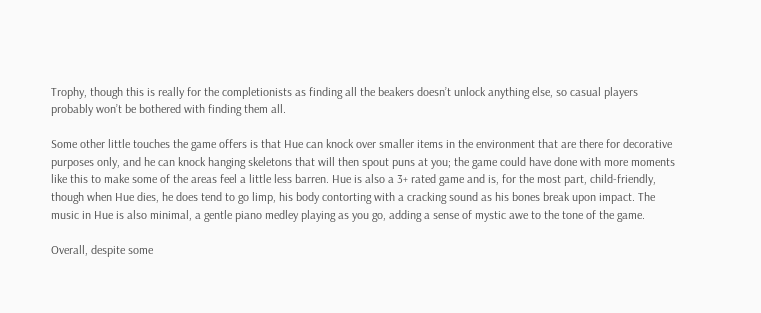Trophy, though this is really for the completionists as finding all the beakers doesn’t unlock anything else, so casual players probably won’t be bothered with finding them all.

Some other little touches the game offers is that Hue can knock over smaller items in the environment that are there for decorative purposes only, and he can knock hanging skeletons that will then spout puns at you; the game could have done with more moments like this to make some of the areas feel a little less barren. Hue is also a 3+ rated game and is, for the most part, child-friendly, though when Hue dies, he does tend to go limp, his body contorting with a cracking sound as his bones break upon impact. The music in Hue is also minimal, a gentle piano medley playing as you go, adding a sense of mystic awe to the tone of the game.

Overall, despite some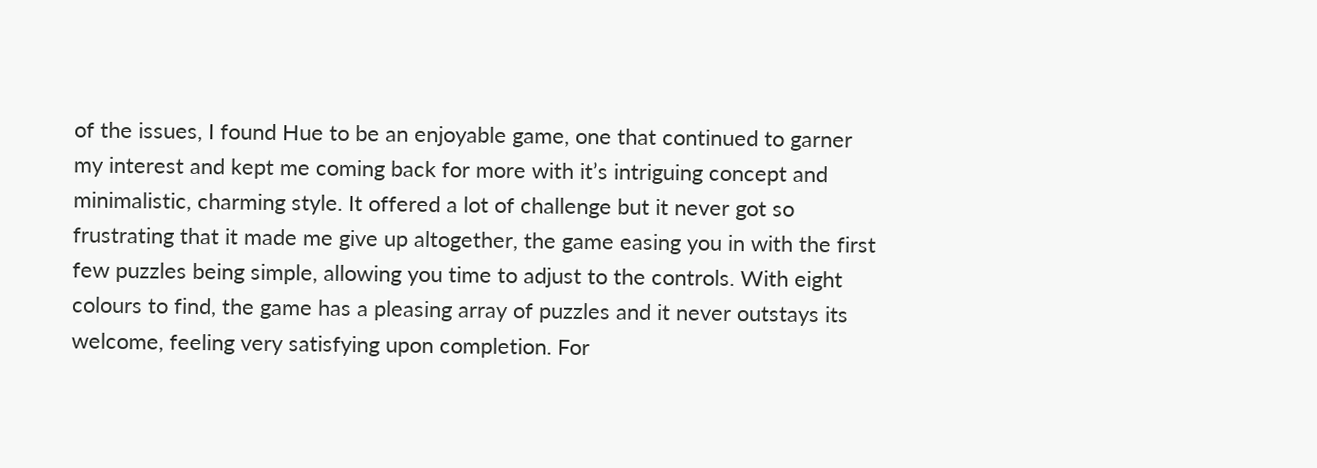of the issues, I found Hue to be an enjoyable game, one that continued to garner my interest and kept me coming back for more with it’s intriguing concept and minimalistic, charming style. It offered a lot of challenge but it never got so frustrating that it made me give up altogether, the game easing you in with the first few puzzles being simple, allowing you time to adjust to the controls. With eight colours to find, the game has a pleasing array of puzzles and it never outstays its welcome, feeling very satisfying upon completion. For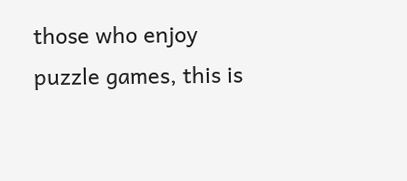those who enjoy puzzle games, this is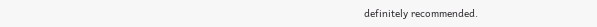definitely recommended.